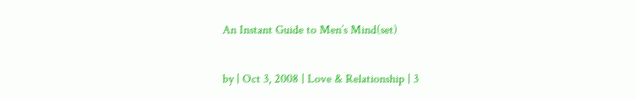An Instant Guide to Men’s Mind(set)

by | Oct 3, 2008 | Love & Relationship | 3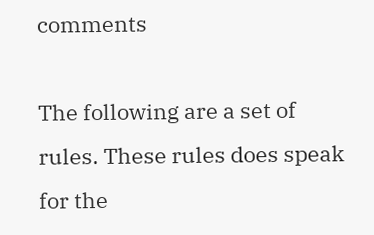comments

The following are a set of rules. These rules does speak for the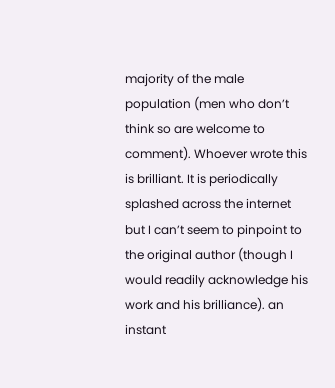majority of the male population (men who don’t think so are welcome to comment). Whoever wrote this is brilliant. It is periodically splashed across the internet but I can’t seem to pinpoint to the original author (though I would readily acknowledge his work and his brilliance). an instant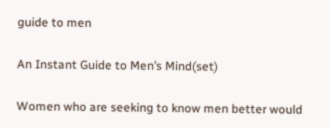guide to men

An Instant Guide to Men’s Mind(set)

Women who are seeking to know men better would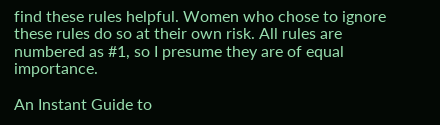find these rules helpful. Women who chose to ignore these rules do so at their own risk. All rules are numbered as #1, so I presume they are of equal importance.

An Instant Guide to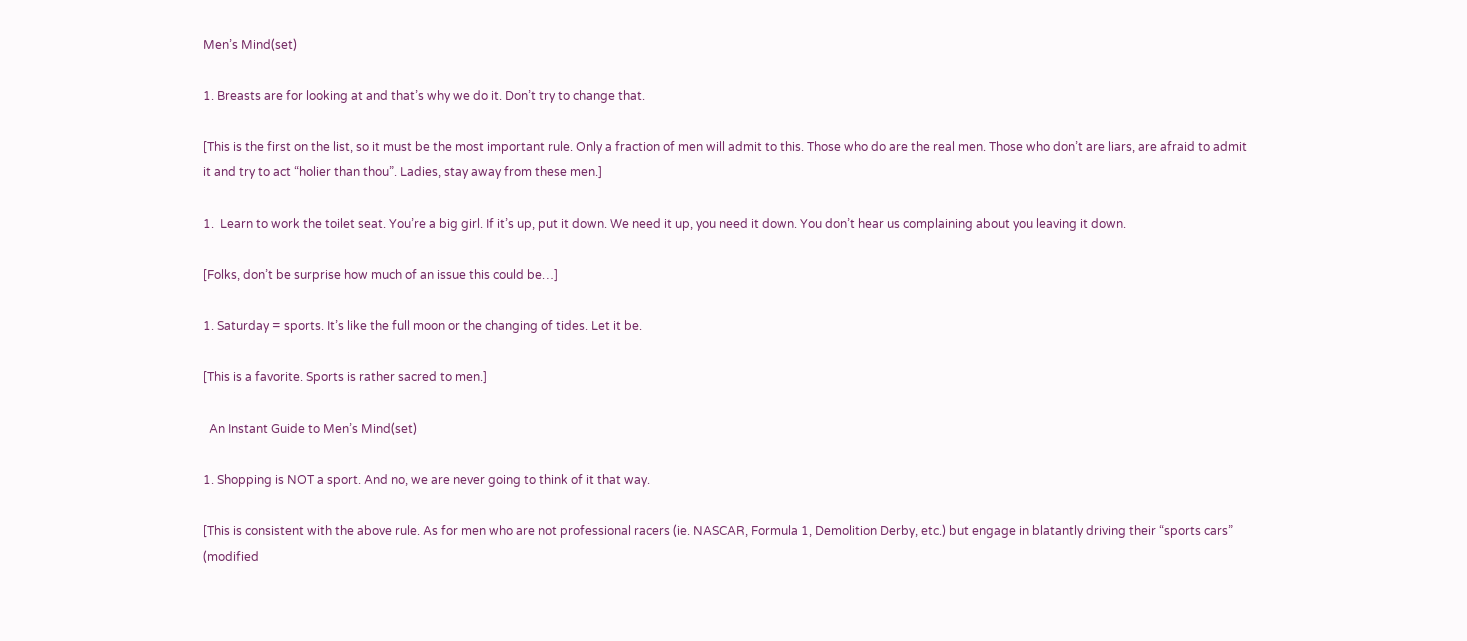Men’s Mind(set)

1. Breasts are for looking at and that’s why we do it. Don’t try to change that.

[This is the first on the list, so it must be the most important rule. Only a fraction of men will admit to this. Those who do are the real men. Those who don’t are liars, are afraid to admit it and try to act “holier than thou”. Ladies, stay away from these men.]

1.  Learn to work the toilet seat. You’re a big girl. If it’s up, put it down. We need it up, you need it down. You don’t hear us complaining about you leaving it down.

[Folks, don’t be surprise how much of an issue this could be…]

1. Saturday = sports. It’s like the full moon or the changing of tides. Let it be.

[This is a favorite. Sports is rather sacred to men.]

  An Instant Guide to Men’s Mind(set)

1. Shopping is NOT a sport. And no, we are never going to think of it that way.

[This is consistent with the above rule. As for men who are not professional racers (ie. NASCAR, Formula 1, Demolition Derby, etc.) but engage in blatantly driving their “sports cars” (modified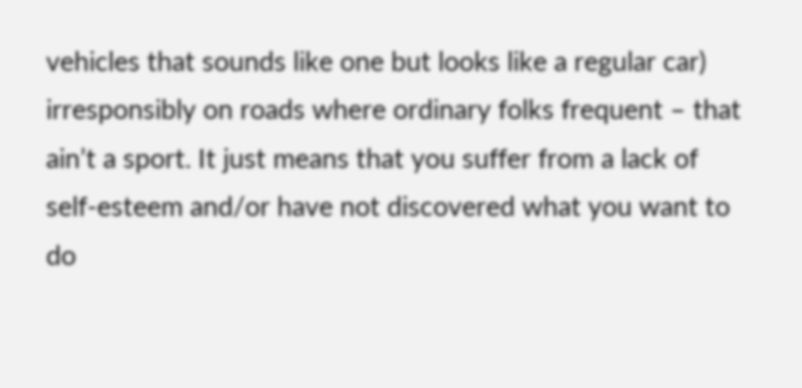vehicles that sounds like one but looks like a regular car) irresponsibly on roads where ordinary folks frequent – that ain’t a sport. It just means that you suffer from a lack of self-esteem and/or have not discovered what you want to do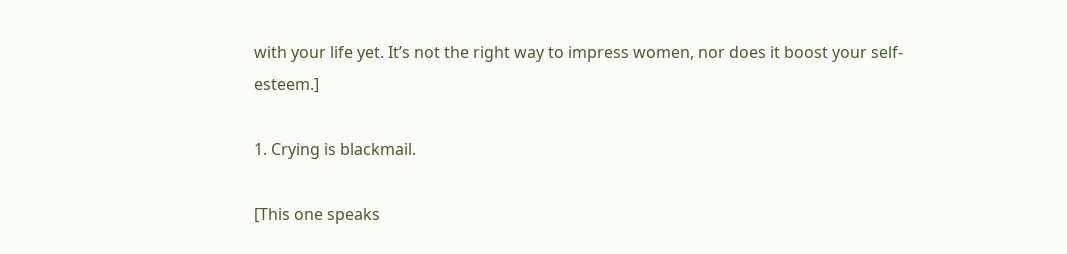with your life yet. It’s not the right way to impress women, nor does it boost your self-esteem.]

1. Crying is blackmail.

[This one speaks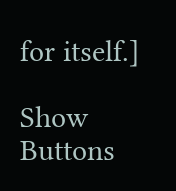for itself.]

Show Buttons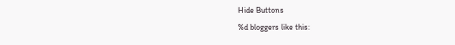Hide Buttons
%d bloggers like this: